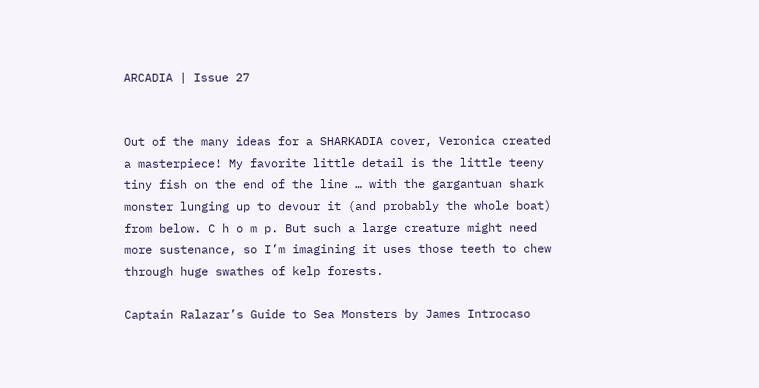ARCADIA | Issue 27


Out of the many ideas for a SHARKADIA cover, Veronica created a masterpiece! My favorite little detail is the little teeny tiny fish on the end of the line … with the gargantuan shark monster lunging up to devour it (and probably the whole boat) from below. C h o m p. But such a large creature might need more sustenance, so I’m imagining it uses those teeth to chew through huge swathes of kelp forests.

Captain Ralazar’s Guide to Sea Monsters by James Introcaso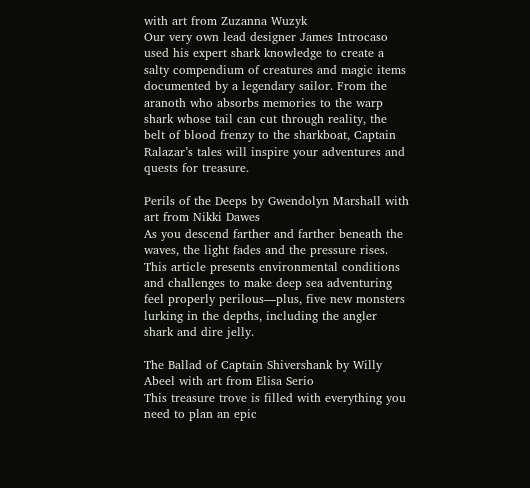with art from Zuzanna Wuzyk
Our very own lead designer James Introcaso used his expert shark knowledge to create a salty compendium of creatures and magic items documented by a legendary sailor. From the aranoth who absorbs memories to the warp shark whose tail can cut through reality, the belt of blood frenzy to the sharkboat, Captain Ralazar’s tales will inspire your adventures and quests for treasure.

Perils of the Deeps by Gwendolyn Marshall with art from Nikki Dawes
As you descend farther and farther beneath the waves, the light fades and the pressure rises. This article presents environmental conditions and challenges to make deep sea adventuring feel properly perilous—plus, five new monsters lurking in the depths, including the angler shark and dire jelly.

The Ballad of Captain Shivershank by Willy Abeel with art from Elisa Serio
This treasure trove is filled with everything you need to plan an epic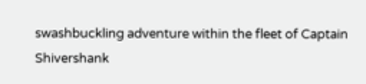swashbuckling adventure within the fleet of Captain Shivershank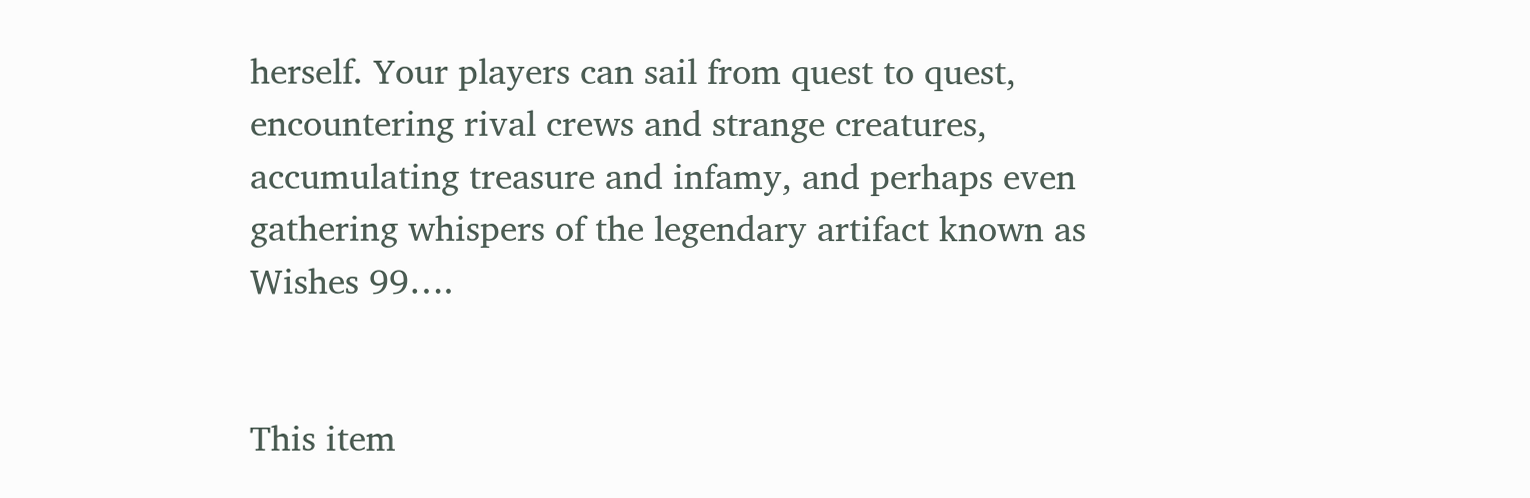herself. Your players can sail from quest to quest, encountering rival crews and strange creatures, accumulating treasure and infamy, and perhaps even gathering whispers of the legendary artifact known as Wishes 99….


This item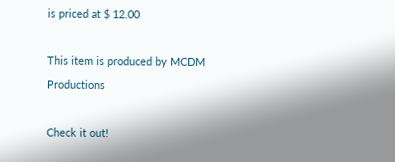is priced at $ 12.00

This item is produced by MCDM Productions

Check it out!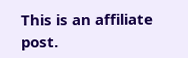This is an affiliate post.